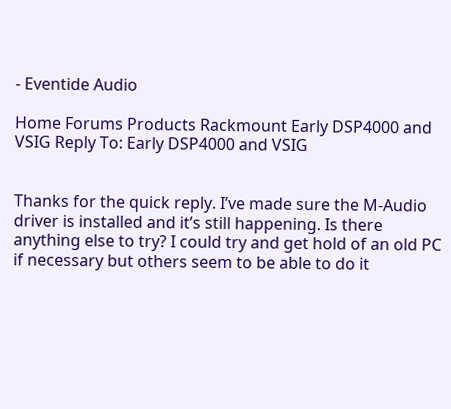- Eventide Audio

Home Forums Products Rackmount Early DSP4000 and VSIG Reply To: Early DSP4000 and VSIG


Thanks for the quick reply. I’ve made sure the M-Audio driver is installed and it’s still happening. Is there anything else to try? I could try and get hold of an old PC if necessary but others seem to be able to do it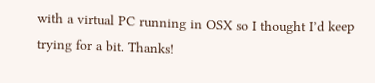with a virtual PC running in OSX so I thought I’d keep trying for a bit. Thanks!